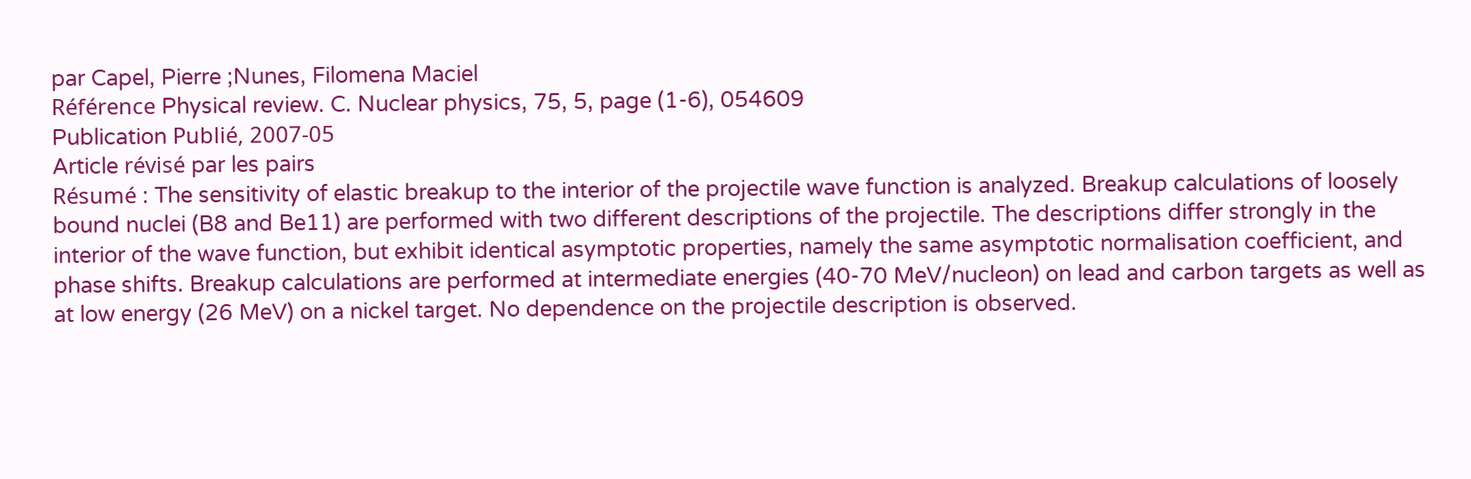par Capel, Pierre ;Nunes, Filomena Maciel
Référence Physical review. C. Nuclear physics, 75, 5, page (1-6), 054609
Publication Publié, 2007-05
Article révisé par les pairs
Résumé : The sensitivity of elastic breakup to the interior of the projectile wave function is analyzed. Breakup calculations of loosely bound nuclei (B8 and Be11) are performed with two different descriptions of the projectile. The descriptions differ strongly in the interior of the wave function, but exhibit identical asymptotic properties, namely the same asymptotic normalisation coefficient, and phase shifts. Breakup calculations are performed at intermediate energies (40-70 MeV/nucleon) on lead and carbon targets as well as at low energy (26 MeV) on a nickel target. No dependence on the projectile description is observed.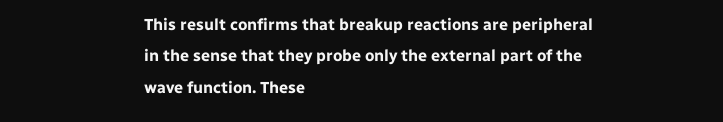This result confirms that breakup reactions are peripheral in the sense that they probe only the external part of the wave function. These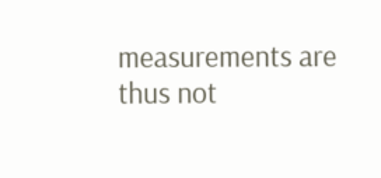measurements are thus not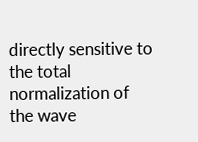directly sensitive to the total normalization of the wave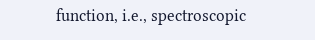function, i.e., spectroscopic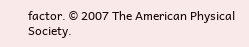factor. © 2007 The American Physical Society.